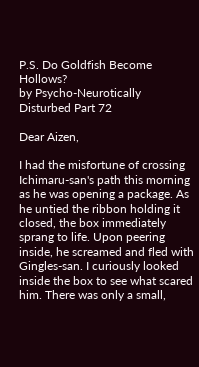P.S. Do Goldfish Become Hollows?
by Psycho-Neurotically Disturbed Part 72

Dear Aizen,

I had the misfortune of crossing Ichimaru-san's path this morning as he was opening a package. As he untied the ribbon holding it closed, the box immediately sprang to life. Upon peering inside, he screamed and fled with Gingles-san. I curiously looked inside the box to see what scared him. There was only a small,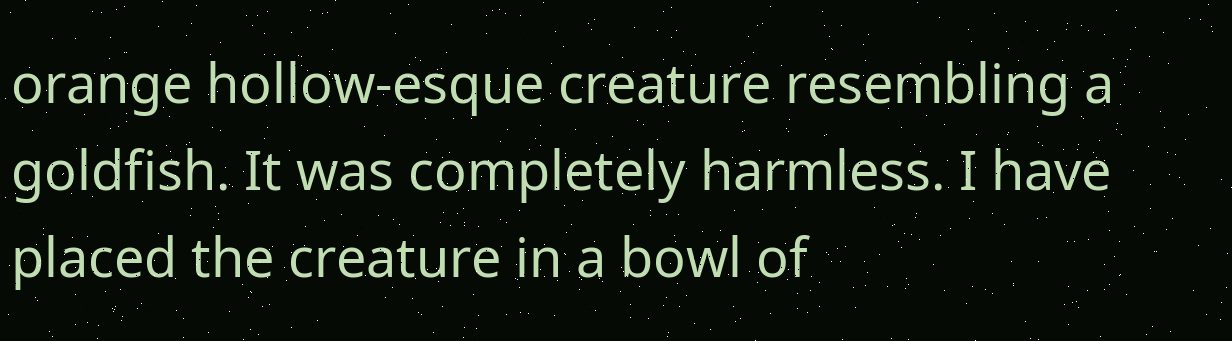orange hollow-esque creature resembling a goldfish. It was completely harmless. I have placed the creature in a bowl of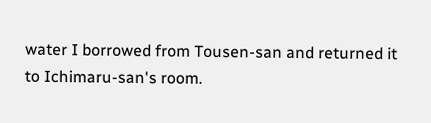water I borrowed from Tousen-san and returned it to Ichimaru-san's room.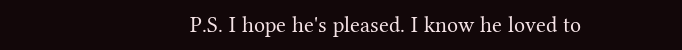P.S. I hope he's pleased. I know he loved to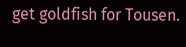get goldfish for Tousen.